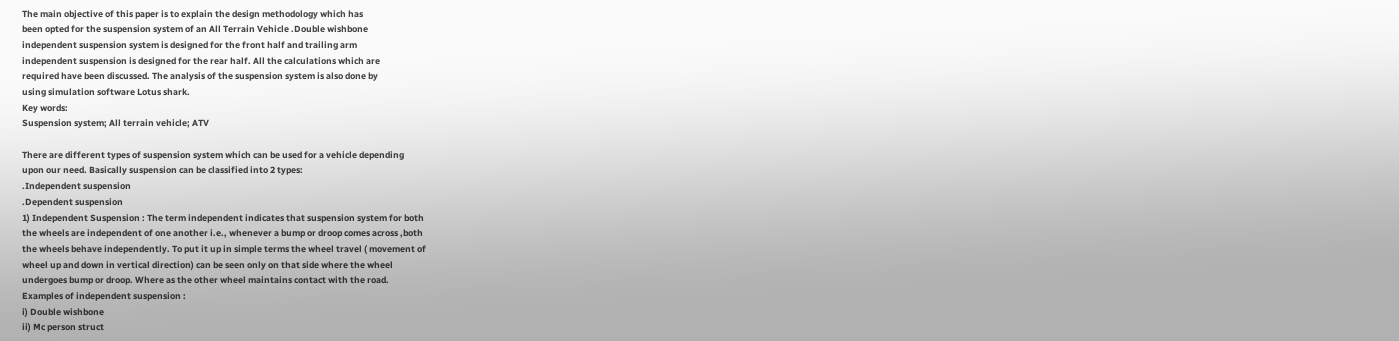The main objective of this paper is to explain the design methodology which has
been opted for the suspension system of an All Terrain Vehicle .Double wishbone
independent suspension system is designed for the front half and trailing arm
independent suspension is designed for the rear half. All the calculations which are
required have been discussed. The analysis of the suspension system is also done by
using simulation software Lotus shark.
Key words:
Suspension system; All terrain vehicle; ATV

There are different types of suspension system which can be used for a vehicle depending
upon our need. Basically suspension can be classified into 2 types:
.Independent suspension
.Dependent suspension
1) Independent Suspension : The term independent indicates that suspension system for both
the wheels are independent of one another i.e., whenever a bump or droop comes across ,both
the wheels behave independently. To put it up in simple terms the wheel travel ( movement of
wheel up and down in vertical direction) can be seen only on that side where the wheel
undergoes bump or droop. Where as the other wheel maintains contact with the road.
Examples of independent suspension :
i) Double wishbone
ii) Mc person struct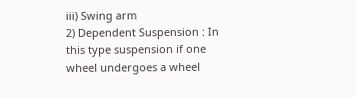iii) Swing arm
2) Dependent Suspension : In this type suspension if one wheel undergoes a wheel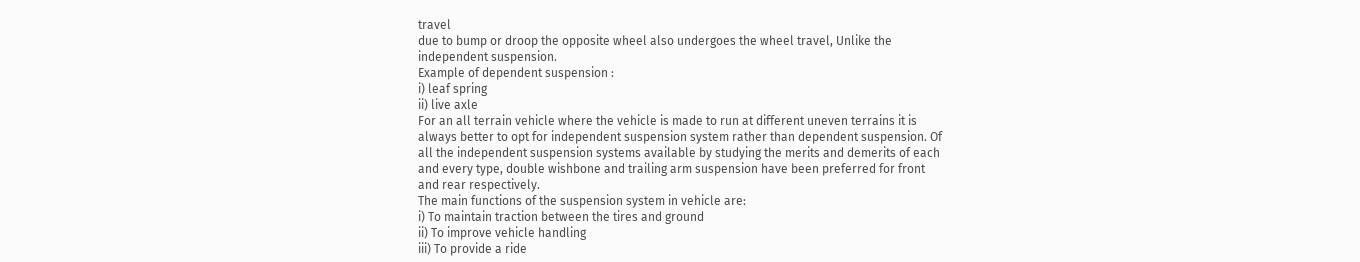travel
due to bump or droop the opposite wheel also undergoes the wheel travel, Unlike the
independent suspension.
Example of dependent suspension :
i) leaf spring
ii) live axle
For an all terrain vehicle where the vehicle is made to run at different uneven terrains it is
always better to opt for independent suspension system rather than dependent suspension. Of
all the independent suspension systems available by studying the merits and demerits of each
and every type, double wishbone and trailing arm suspension have been preferred for front
and rear respectively.
The main functions of the suspension system in vehicle are:
i) To maintain traction between the tires and ground
ii) To improve vehicle handling
iii) To provide a ride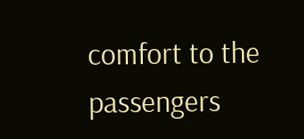comfort to the passengers